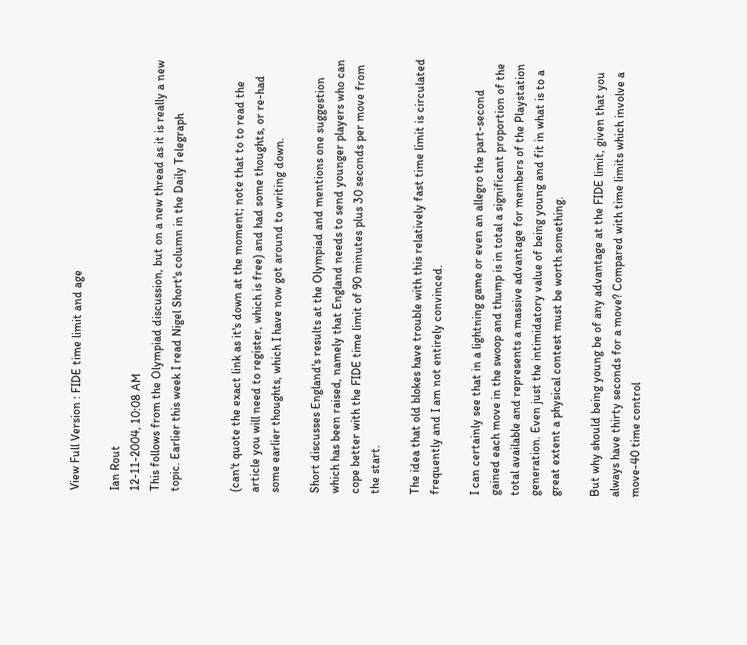View Full Version : FIDE time limit and age

Ian Rout
12-11-2004, 10:08 AM
This follows from the Olympiad discussion, but on a new thread as it is really a new topic. Earlier this week I read Nigel Short's column in the Daily Telegraph


(can't quote the exact link as it's down at the moment; note that to to read the article you will need to register, which is free) and had some thoughts, or re-had some earlier thoughts, which I have now got around to writing down.

Short discusses England's results at the Olympiad and mentions one suggestion which has been raised, namely that England needs to send younger players who can cope better with the FIDE time limit of 90 minutes plus 30 seconds per move from the start.

The idea that old blokes have trouble with this relatively fast time limit is circulated frequently and I am not entirely convinced.

I can certainly see that in a lightning game or even an allegro the part-second gained each move in the swoop and thump is in total a significant proportion of the total available and represents a massive advantage for members of the Playstation generation. Even just the intimidatory value of being young and fit in what is to a great extent a physical contest must be worth something.

But why should being young be of any advantage at the FIDE limit, given that you always have thirty seconds for a move? Compared with time limits which involve a move-40 time control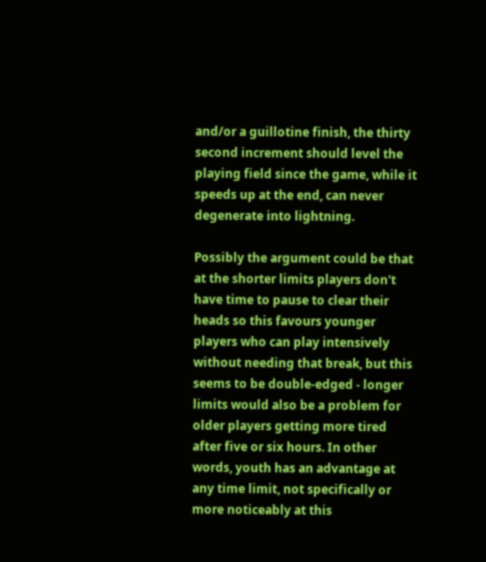and/or a guillotine finish, the thirty second increment should level the playing field since the game, while it speeds up at the end, can never degenerate into lightning.

Possibly the argument could be that at the shorter limits players don't have time to pause to clear their heads so this favours younger players who can play intensively without needing that break, but this seems to be double-edged - longer limits would also be a problem for older players getting more tired after five or six hours. In other words, youth has an advantage at any time limit, not specifically or more noticeably at this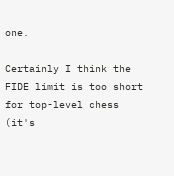one.

Certainly I think the FIDE limit is too short for top-level chess (it's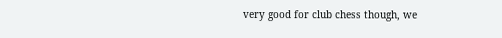very good for club chess though, we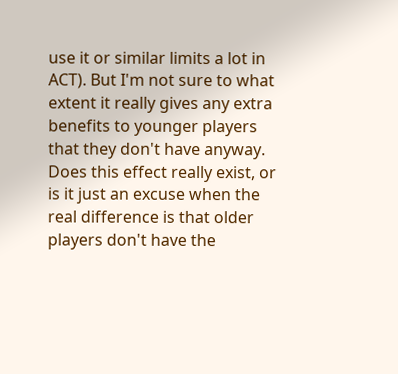use it or similar limits a lot in ACT). But I'm not sure to what extent it really gives any extra benefits to younger players that they don't have anyway. Does this effect really exist, or is it just an excuse when the real difference is that older players don't have the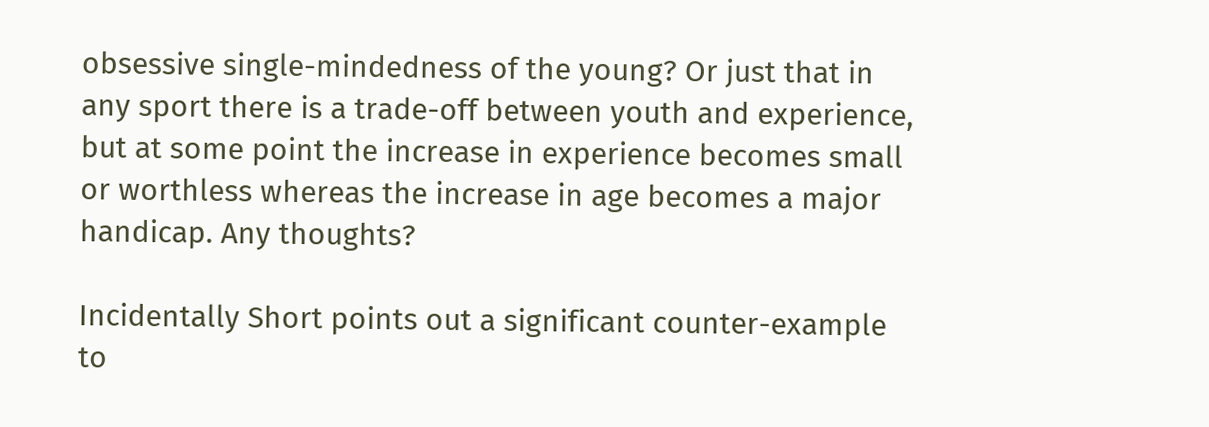obsessive single-mindedness of the young? Or just that in any sport there is a trade-off between youth and experience, but at some point the increase in experience becomes small or worthless whereas the increase in age becomes a major handicap. Any thoughts?

Incidentally Short points out a significant counter-example to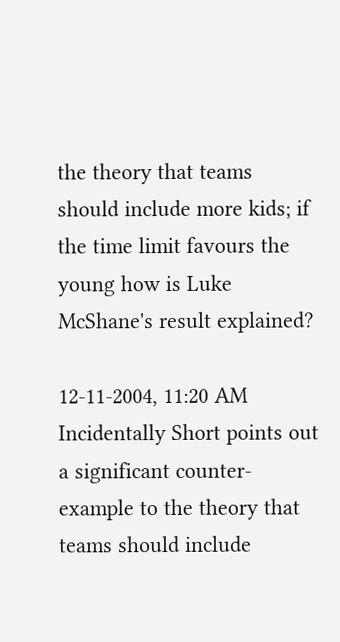the theory that teams should include more kids; if the time limit favours the young how is Luke McShane's result explained?

12-11-2004, 11:20 AM
Incidentally Short points out a significant counter-example to the theory that teams should include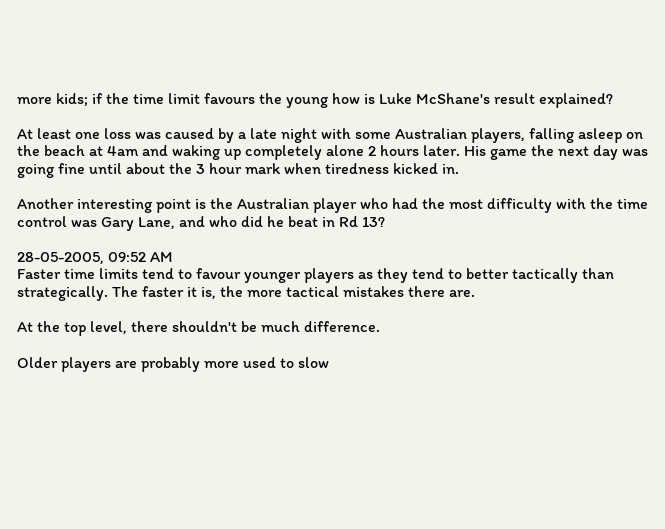more kids; if the time limit favours the young how is Luke McShane's result explained?

At least one loss was caused by a late night with some Australian players, falling asleep on the beach at 4am and waking up completely alone 2 hours later. His game the next day was going fine until about the 3 hour mark when tiredness kicked in.

Another interesting point is the Australian player who had the most difficulty with the time control was Gary Lane, and who did he beat in Rd 13?

28-05-2005, 09:52 AM
Faster time limits tend to favour younger players as they tend to better tactically than strategically. The faster it is, the more tactical mistakes there are.

At the top level, there shouldn't be much difference.

Older players are probably more used to slow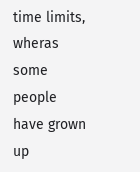time limits, wheras
some people have grown up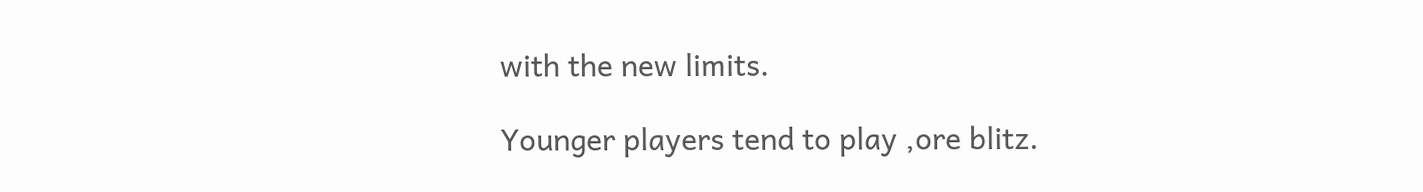with the new limits.

Younger players tend to play ,ore blitz.